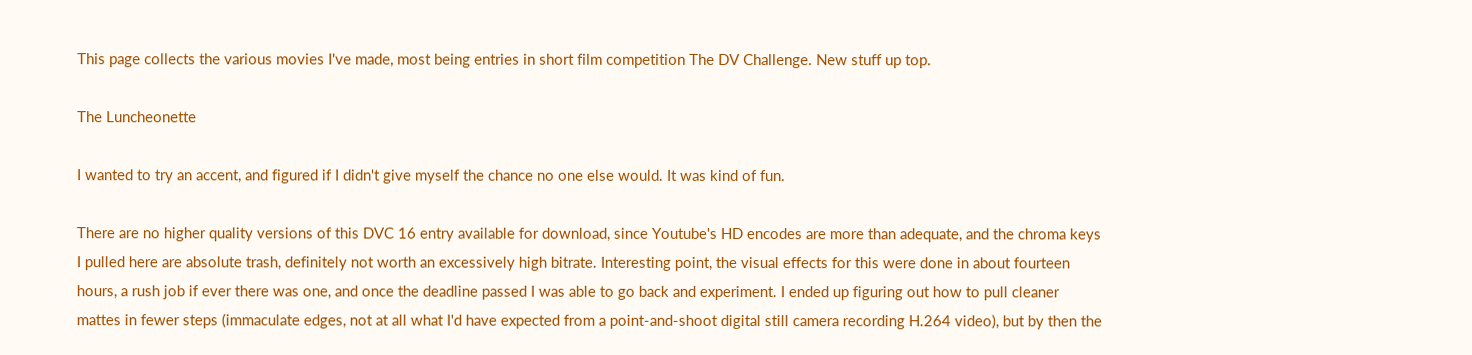This page collects the various movies I've made, most being entries in short film competition The DV Challenge. New stuff up top.

The Luncheonette

I wanted to try an accent, and figured if I didn't give myself the chance no one else would. It was kind of fun.

There are no higher quality versions of this DVC 16 entry available for download, since Youtube's HD encodes are more than adequate, and the chroma keys I pulled here are absolute trash, definitely not worth an excessively high bitrate. Interesting point, the visual effects for this were done in about fourteen hours, a rush job if ever there was one, and once the deadline passed I was able to go back and experiment. I ended up figuring out how to pull cleaner mattes in fewer steps (immaculate edges, not at all what I'd have expected from a point-and-shoot digital still camera recording H.264 video), but by then the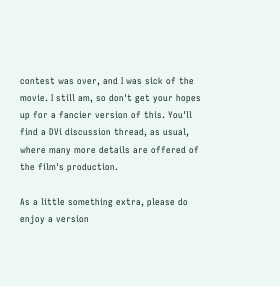contest was over, and I was sick of the movie. I still am, so don't get your hopes up for a fancier version of this. You'll find a DVi discussion thread, as usual, where many more details are offered of the film's production.

As a little something extra, please do enjoy a version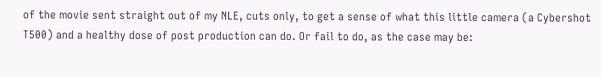of the movie sent straight out of my NLE, cuts only, to get a sense of what this little camera (a Cybershot T500) and a healthy dose of post production can do. Or fail to do, as the case may be: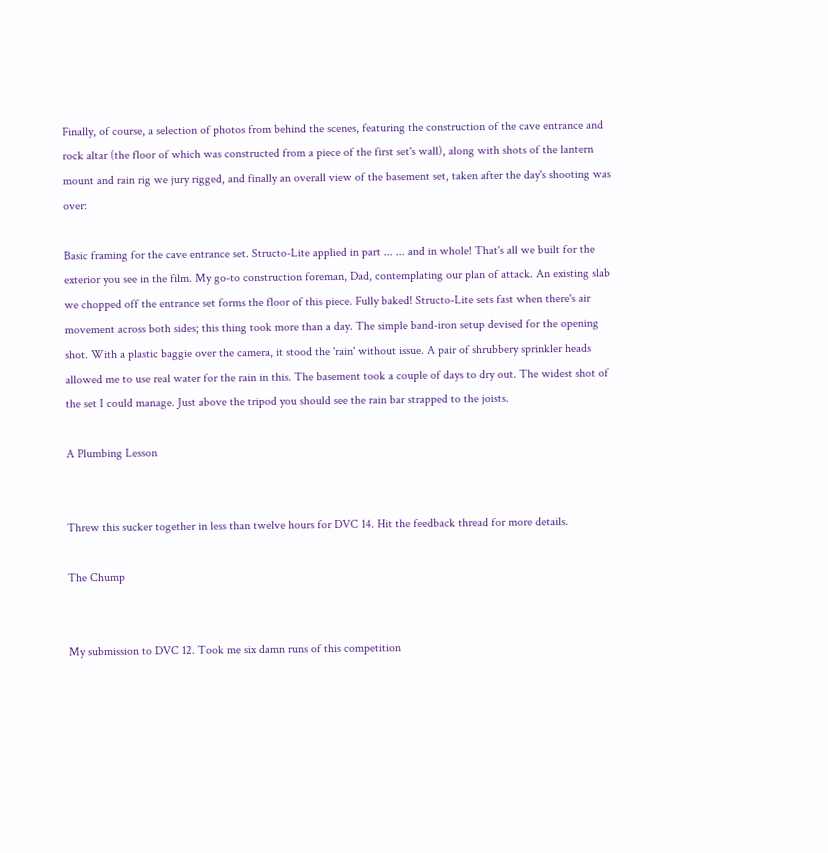Finally, of course, a selection of photos from behind the scenes, featuring the construction of the cave entrance and rock altar (the floor of which was constructed from a piece of the first set's wall), along with shots of the lantern mount and rain rig we jury rigged, and finally an overall view of the basement set, taken after the day's shooting was over:

Basic framing for the cave entrance set. Structo-Lite applied in part ... ... and in whole! That's all we built for the exterior you see in the film. My go-to construction foreman, Dad, contemplating our plan of attack. An existing slab we chopped off the entrance set forms the floor of this piece. Fully baked! Structo-Lite sets fast when there's air movement across both sides; this thing took more than a day. The simple band-iron setup devised for the opening shot. With a plastic baggie over the camera, it stood the 'rain' without issue. A pair of shrubbery sprinkler heads allowed me to use real water for the rain in this. The basement took a couple of days to dry out. The widest shot of the set I could manage. Just above the tripod you should see the rain bar strapped to the joists.

A Plumbing Lesson


Threw this sucker together in less than twelve hours for DVC 14. Hit the feedback thread for more details.

The Chump


My submission to DVC 12. Took me six damn runs of this competition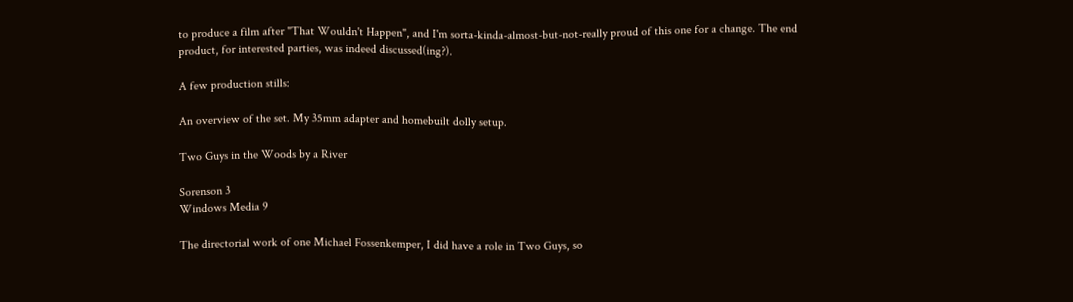to produce a film after "That Wouldn't Happen", and I'm sorta-kinda-almost-but-not-really proud of this one for a change. The end product, for interested parties, was indeed discussed(ing?).

A few production stills:

An overview of the set. My 35mm adapter and homebuilt dolly setup.

Two Guys in the Woods by a River

Sorenson 3
Windows Media 9

The directorial work of one Michael Fossenkemper, I did have a role in Two Guys, so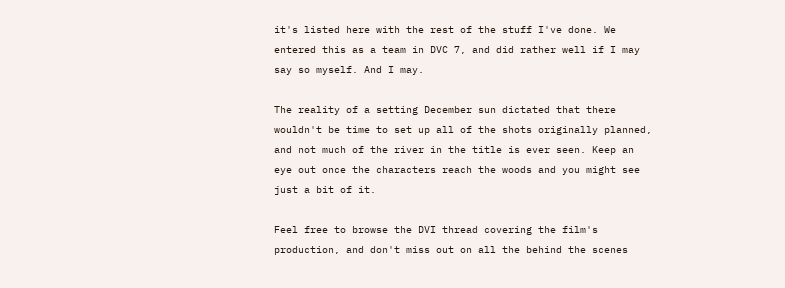it's listed here with the rest of the stuff I've done. We entered this as a team in DVC 7, and did rather well if I may say so myself. And I may.

The reality of a setting December sun dictated that there wouldn't be time to set up all of the shots originally planned, and not much of the river in the title is ever seen. Keep an eye out once the characters reach the woods and you might see just a bit of it.

Feel free to browse the DVI thread covering the film's production, and don't miss out on all the behind the scenes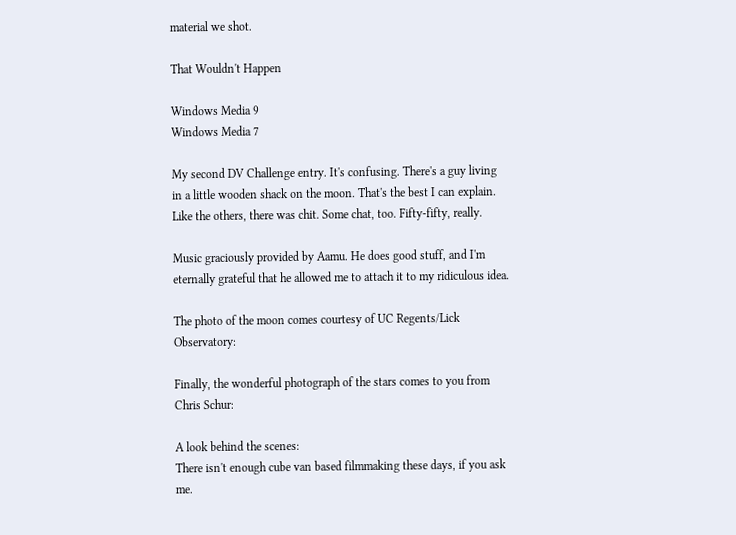material we shot.

That Wouldn't Happen

Windows Media 9
Windows Media 7

My second DV Challenge entry. It's confusing. There's a guy living in a little wooden shack on the moon. That's the best I can explain. Like the others, there was chit. Some chat, too. Fifty-fifty, really.

Music graciously provided by Aamu. He does good stuff, and I'm eternally grateful that he allowed me to attach it to my ridiculous idea.

The photo of the moon comes courtesy of UC Regents/Lick Observatory:

Finally, the wonderful photograph of the stars comes to you from Chris Schur:

A look behind the scenes:
There isn't enough cube van based filmmaking these days, if you ask me.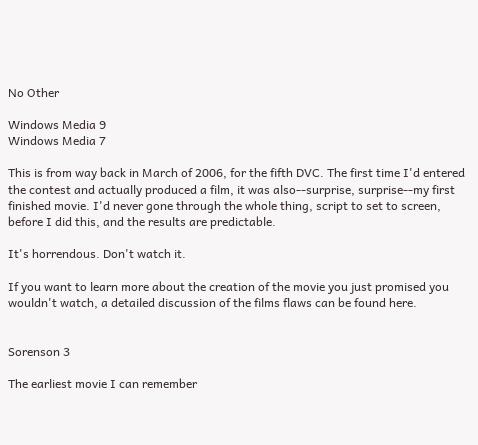No Other

Windows Media 9
Windows Media 7

This is from way back in March of 2006, for the fifth DVC. The first time I'd entered the contest and actually produced a film, it was also--surprise, surprise--my first finished movie. I'd never gone through the whole thing, script to set to screen, before I did this, and the results are predictable.

It's horrendous. Don't watch it.

If you want to learn more about the creation of the movie you just promised you wouldn't watch, a detailed discussion of the films flaws can be found here.


Sorenson 3

The earliest movie I can remember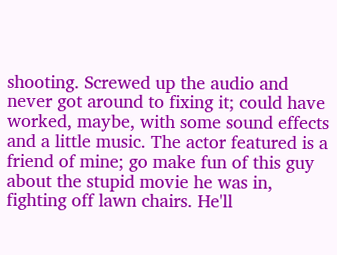shooting. Screwed up the audio and never got around to fixing it; could have worked, maybe, with some sound effects and a little music. The actor featured is a friend of mine; go make fun of this guy about the stupid movie he was in, fighting off lawn chairs. He'll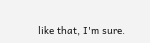like that, I'm sure.